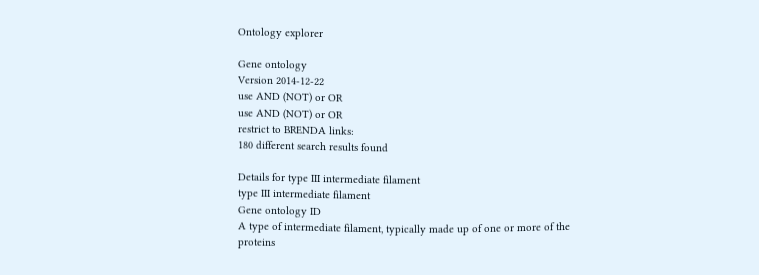Ontology explorer

Gene ontology
Version 2014-12-22
use AND (NOT) or OR
use AND (NOT) or OR
restrict to BRENDA links:
180 different search results found

Details for type III intermediate filament
type III intermediate filament
Gene ontology ID
A type of intermediate filament, typically made up of one or more of the proteins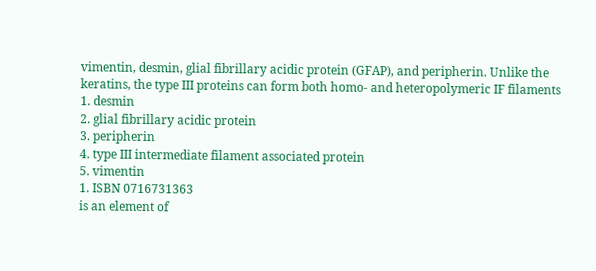vimentin, desmin, glial fibrillary acidic protein (GFAP), and peripherin. Unlike the keratins, the type III proteins can form both homo- and heteropolymeric IF filaments
1. desmin
2. glial fibrillary acidic protein
3. peripherin
4. type III intermediate filament associated protein
5. vimentin
1. ISBN 0716731363
is an element of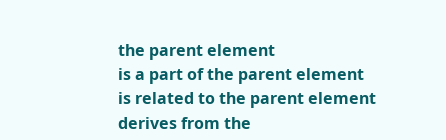the parent element
is a part of the parent element
is related to the parent element
derives from the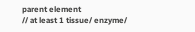parent element
// at least 1 tissue/ enzyme/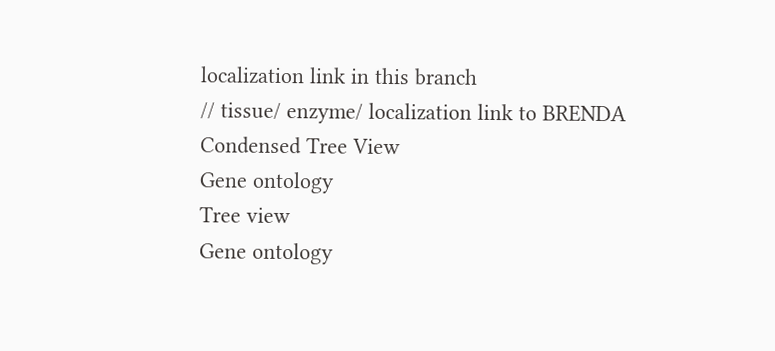localization link in this branch
// tissue/ enzyme/ localization link to BRENDA
Condensed Tree View
Gene ontology
Tree view
Gene ontology